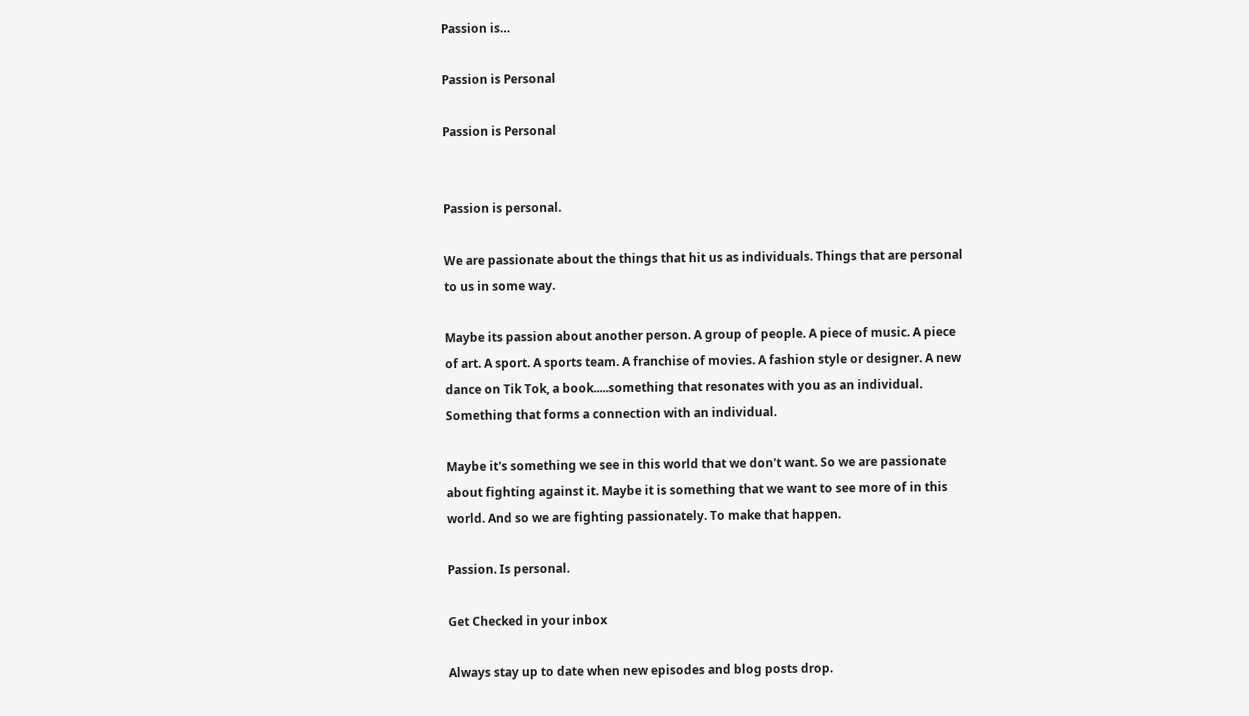Passion is…

Passion is Personal

Passion is Personal


Passion is personal.

We are passionate about the things that hit us as individuals. Things that are personal to us in some way.

Maybe its passion about another person. A group of people. A piece of music. A piece of art. A sport. A sports team. A franchise of movies. A fashion style or designer. A new dance on Tik Tok, a book.....something that resonates with you as an individual. Something that forms a connection with an individual.

Maybe it's something we see in this world that we don't want. So we are passionate about fighting against it. Maybe it is something that we want to see more of in this world. And so we are fighting passionately. To make that happen.

Passion. Is personal.

Get Checked in your inbox

Always stay up to date when new episodes and blog posts drop.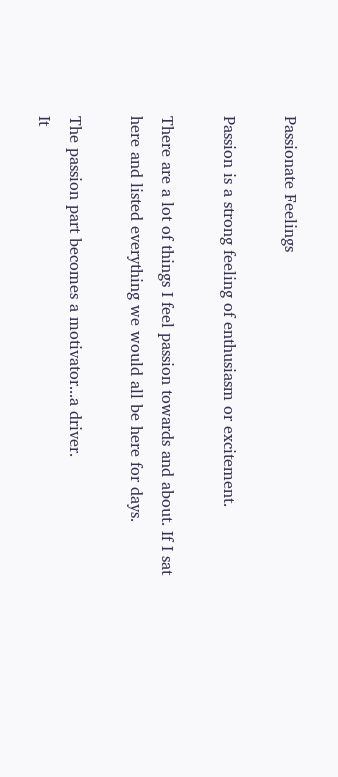Passionate Feelings

Passion is a strong feeling of enthusiasm or excitement.

There are a lot of things I feel passion towards and about. If I sat here and listed everything we would all be here for days.

The passion part becomes a motivator...a driver.
It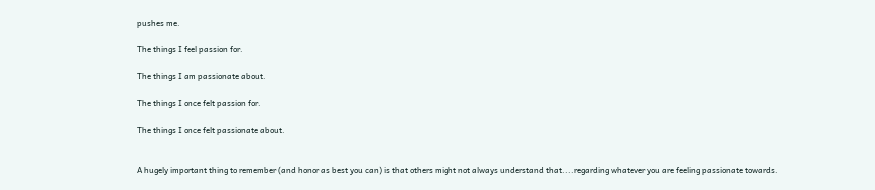pushes me.

The things I feel passion for.

The things I am passionate about.

The things I once felt passion for.

The things I once felt passionate about.


A hugely important thing to remember (and honor as best you can) is that others might not always understand that....regarding whatever you are feeling passionate towards.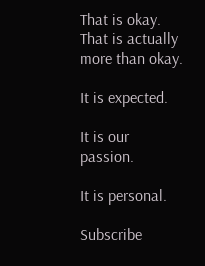That is okay. That is actually more than okay.

It is expected.

It is our passion.

It is personal.

Subscribe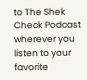to The Shek Check Podcast wherever you listen to your favorite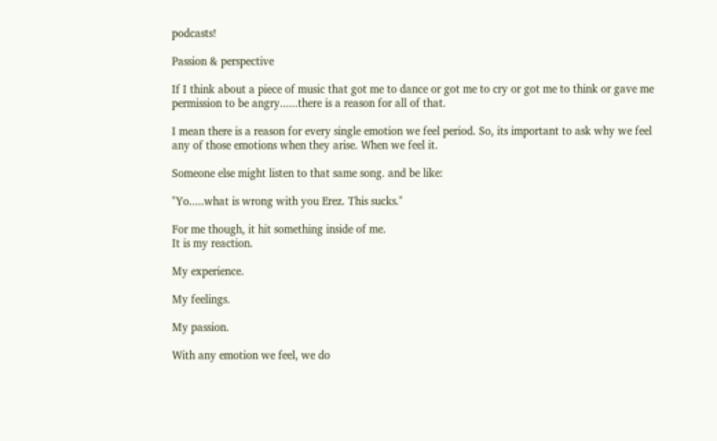podcasts!

Passion & perspective

If I think about a piece of music that got me to dance or got me to cry or got me to think or gave me permission to be angry......there is a reason for all of that.

I mean there is a reason for every single emotion we feel period. So, its important to ask why we feel any of those emotions when they arise. When we feel it.

Someone else might listen to that same song. and be like:

"Yo.....what is wrong with you Erez. This sucks."

For me though, it hit something inside of me.
It is my reaction.

My experience.

My feelings.

My passion.

With any emotion we feel, we do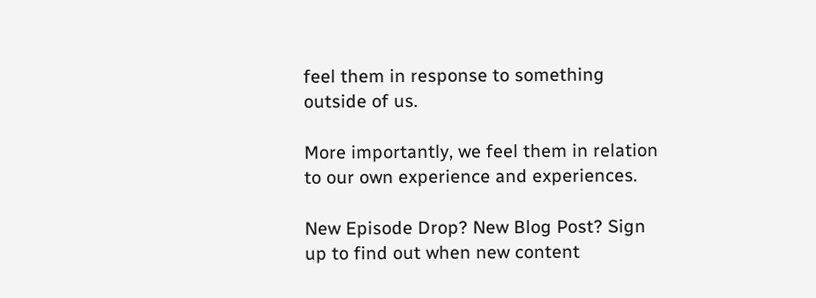feel them in response to something outside of us.

More importantly, we feel them in relation to our own experience and experiences.

New Episode Drop? New Blog Post? Sign up to find out when new content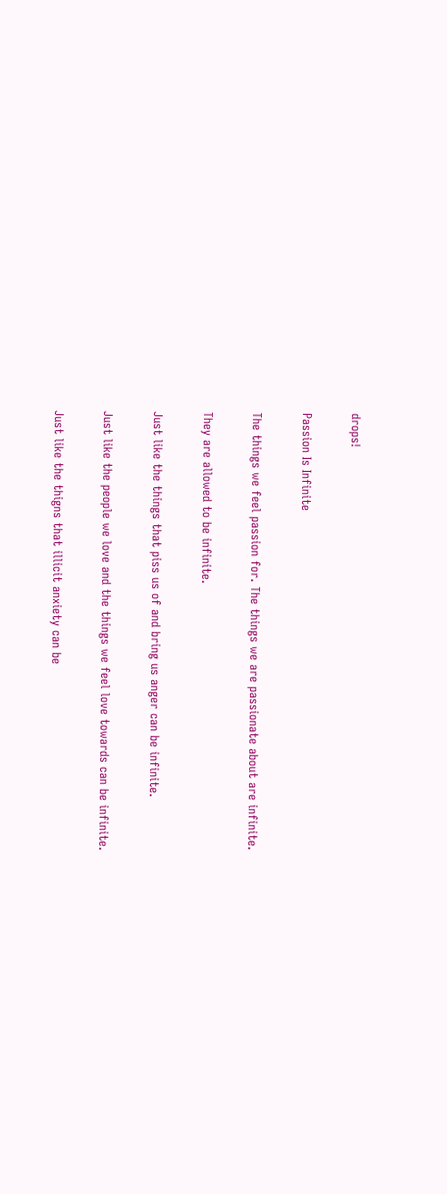drops!

Passion Is Infinite

The things we feel passion for. The things we are passionate about are infinite.

They are allowed to be infinite.

Just like the things that piss us of and bring us anger can be infinite.

Just like the people we love and the things we feel love towards can be infinite.

Just like the thigns that illicit anxiety can be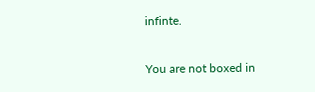infinte.

You are not boxed in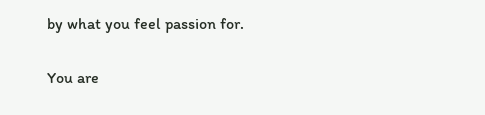by what you feel passion for.

You are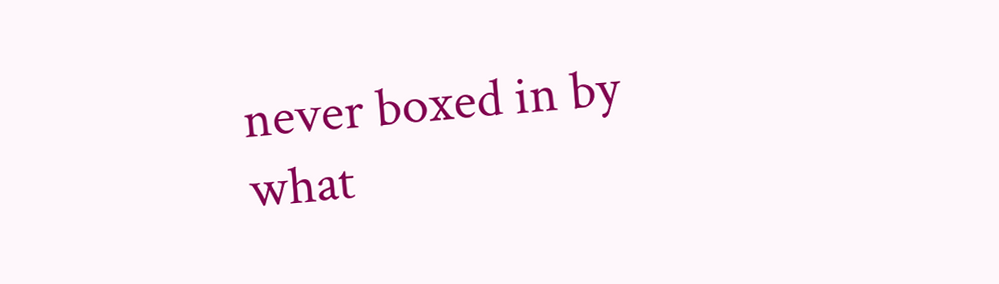never boxed in by what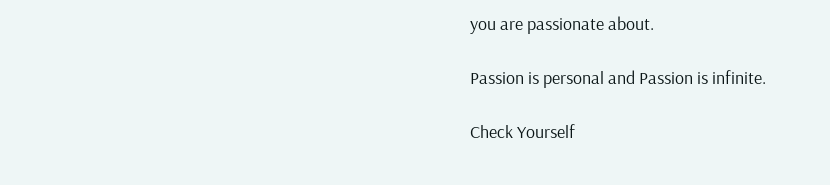you are passionate about.

Passion is personal and Passion is infinite.

Check Yourself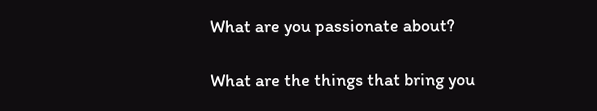What are you passionate about?

What are the things that bring you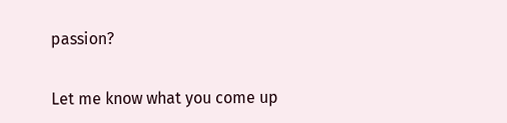passion?


Let me know what you come up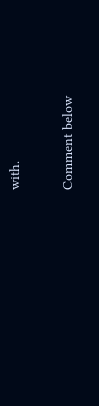with.

Comment below